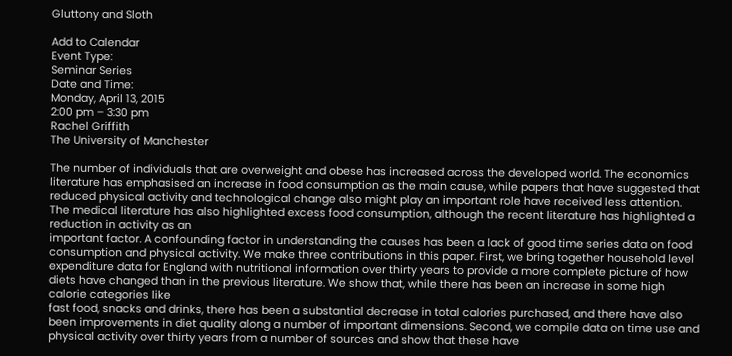Gluttony and Sloth

Add to Calendar
Event Type:
Seminar Series
Date and Time:
Monday, April 13, 2015
2:00 pm – 3:30 pm
Rachel Griffith
The University of Manchester

The number of individuals that are overweight and obese has increased across the developed world. The economics literature has emphasised an increase in food consumption as the main cause, while papers that have suggested that reduced physical activity and technological change also might play an important role have received less attention. The medical literature has also highlighted excess food consumption, although the recent literature has highlighted a reduction in activity as an
important factor. A confounding factor in understanding the causes has been a lack of good time series data on food consumption and physical activity. We make three contributions in this paper. First, we bring together household level expenditure data for England with nutritional information over thirty years to provide a more complete picture of how diets have changed than in the previous literature. We show that, while there has been an increase in some high calorie categories like
fast food, snacks and drinks, there has been a substantial decrease in total calories purchased, and there have also been improvements in diet quality along a number of important dimensions. Second, we compile data on time use and physical activity over thirty years from a number of sources and show that these have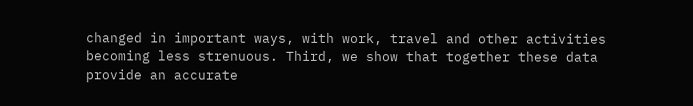changed in important ways, with work, travel and other activities becoming less strenuous. Third, we show that together these data provide an accurate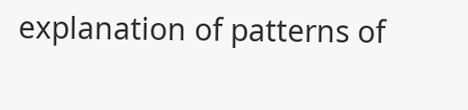explanation of patterns of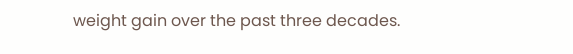weight gain over the past three decades.